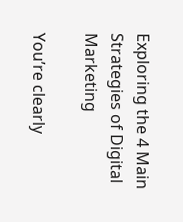Exploring the 4 Main Strategies of Digital Marketing

You’re clearly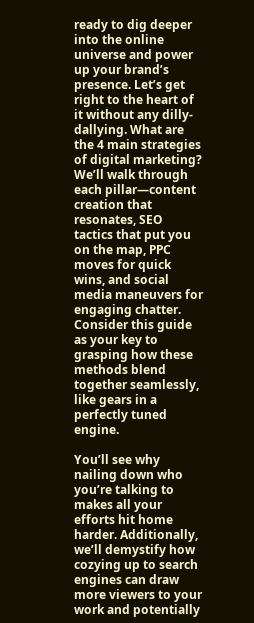ready to dig deeper into the online universe and power up your brand’s presence. Let’s get right to the heart of it without any dilly-dallying. What are the 4 main strategies of digital marketing? We’ll walk through each pillar—content creation that resonates, SEO tactics that put you on the map, PPC moves for quick wins, and social media maneuvers for engaging chatter. Consider this guide as your key to grasping how these methods blend together seamlessly, like gears in a perfectly tuned engine.

You’ll see why nailing down who you’re talking to makes all your efforts hit home harder. Additionally, we’ll demystify how cozying up to search engines can draw more viewers to your work and potentially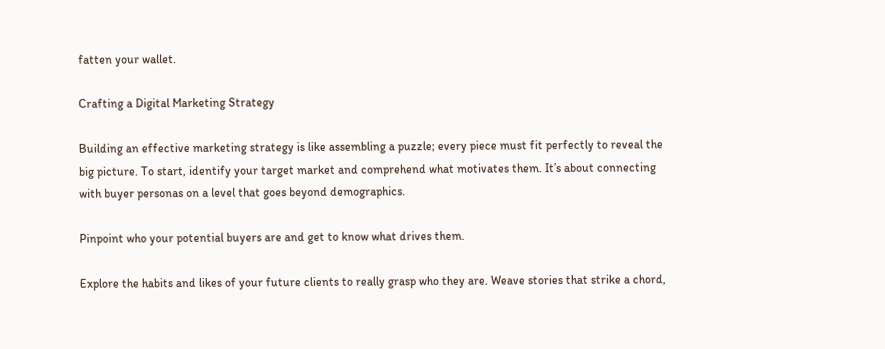fatten your wallet.

Crafting a Digital Marketing Strategy

Building an effective marketing strategy is like assembling a puzzle; every piece must fit perfectly to reveal the big picture. To start, identify your target market and comprehend what motivates them. It’s about connecting with buyer personas on a level that goes beyond demographics.

Pinpoint who your potential buyers are and get to know what drives them.

Explore the habits and likes of your future clients to really grasp who they are. Weave stories that strike a chord,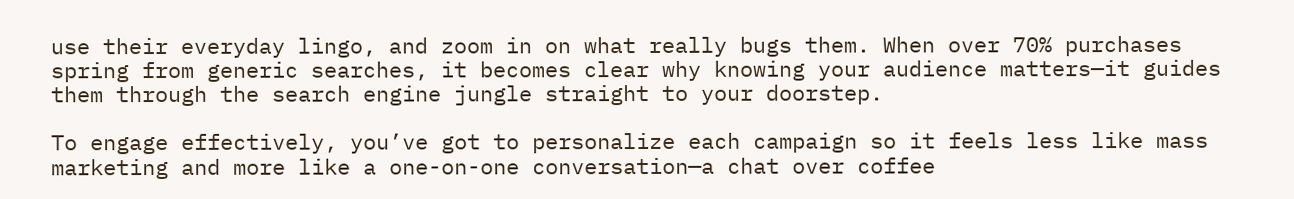use their everyday lingo, and zoom in on what really bugs them. When over 70% purchases spring from generic searches, it becomes clear why knowing your audience matters—it guides them through the search engine jungle straight to your doorstep.

To engage effectively, you’ve got to personalize each campaign so it feels less like mass marketing and more like a one-on-one conversation—a chat over coffee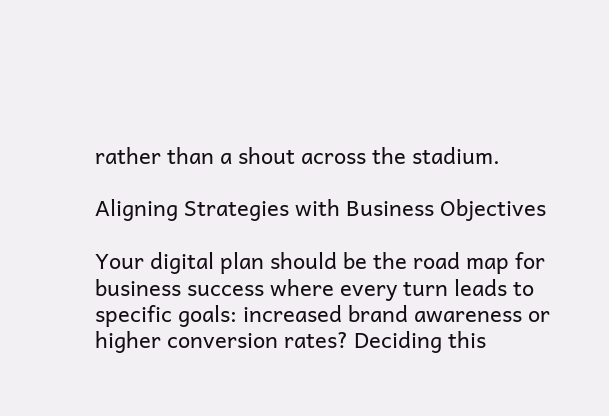rather than a shout across the stadium.

Aligning Strategies with Business Objectives

Your digital plan should be the road map for business success where every turn leads to specific goals: increased brand awareness or higher conversion rates? Deciding this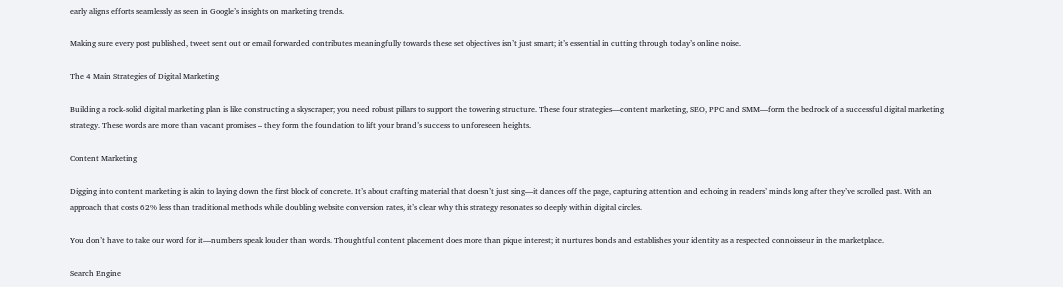early aligns efforts seamlessly as seen in Google’s insights on marketing trends.

Making sure every post published, tweet sent out or email forwarded contributes meaningfully towards these set objectives isn’t just smart; it’s essential in cutting through today’s online noise.

The 4 Main Strategies of Digital Marketing

Building a rock-solid digital marketing plan is like constructing a skyscraper; you need robust pillars to support the towering structure. These four strategies—content marketing, SEO, PPC and SMM—form the bedrock of a successful digital marketing strategy. These words are more than vacant promises – they form the foundation to lift your brand’s success to unforeseen heights.

Content Marketing

Digging into content marketing is akin to laying down the first block of concrete. It’s about crafting material that doesn’t just sing—it dances off the page, capturing attention and echoing in readers’ minds long after they’ve scrolled past. With an approach that costs 62% less than traditional methods while doubling website conversion rates, it’s clear why this strategy resonates so deeply within digital circles.

You don’t have to take our word for it—numbers speak louder than words. Thoughtful content placement does more than pique interest; it nurtures bonds and establishes your identity as a respected connoisseur in the marketplace.

Search Engine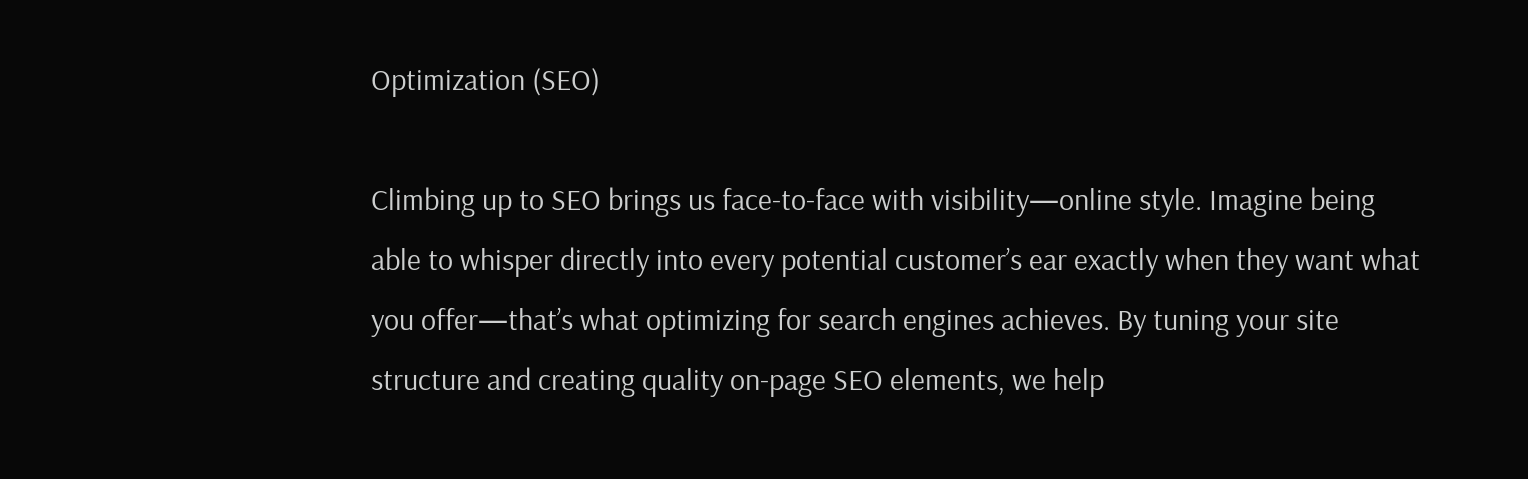Optimization (SEO)

Climbing up to SEO brings us face-to-face with visibility—online style. Imagine being able to whisper directly into every potential customer’s ear exactly when they want what you offer—that’s what optimizing for search engines achieves. By tuning your site structure and creating quality on-page SEO elements, we help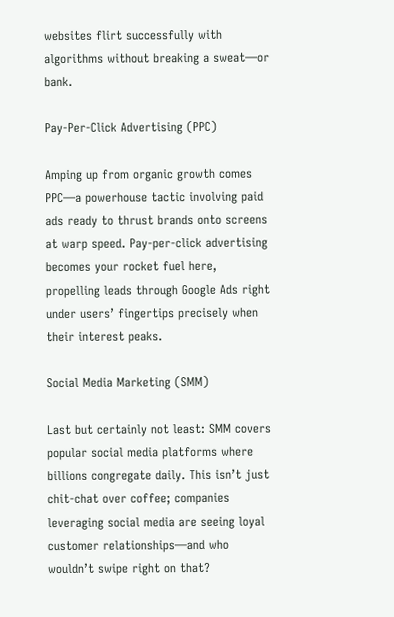websites flirt successfully with algorithms without breaking a sweat—or bank.

Pay-Per-Click Advertising (PPC)

Amping up from organic growth comes PPC—a powerhouse tactic involving paid ads ready to thrust brands onto screens at warp speed. Pay-per-click advertising becomes your rocket fuel here, propelling leads through Google Ads right under users’ fingertips precisely when their interest peaks.

Social Media Marketing (SMM)

Last but certainly not least: SMM covers popular social media platforms where billions congregate daily. This isn’t just chit-chat over coffee; companies leveraging social media are seeing loyal customer relationships—and who wouldn’t swipe right on that?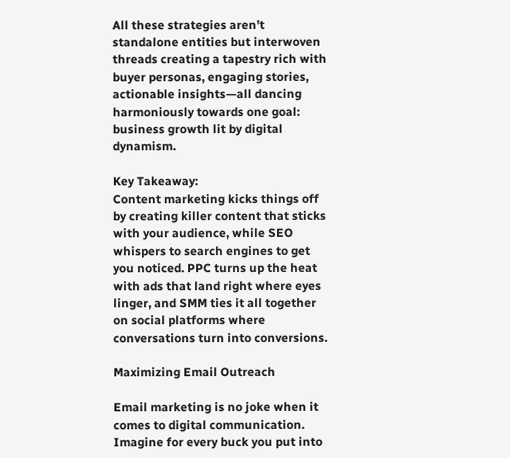All these strategies aren’t standalone entities but interwoven threads creating a tapestry rich with buyer personas, engaging stories, actionable insights—all dancing harmoniously towards one goal: business growth lit by digital dynamism.

Key Takeaway:
Content marketing kicks things off by creating killer content that sticks with your audience, while SEO whispers to search engines to get you noticed. PPC turns up the heat with ads that land right where eyes linger, and SMM ties it all together on social platforms where conversations turn into conversions.

Maximizing Email Outreach

Email marketing is no joke when it comes to digital communication. Imagine for every buck you put into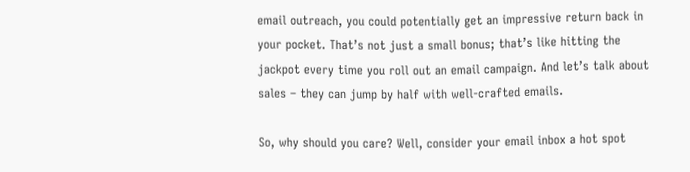email outreach, you could potentially get an impressive return back in your pocket. That’s not just a small bonus; that’s like hitting the jackpot every time you roll out an email campaign. And let’s talk about sales – they can jump by half with well-crafted emails.

So, why should you care? Well, consider your email inbox a hot spot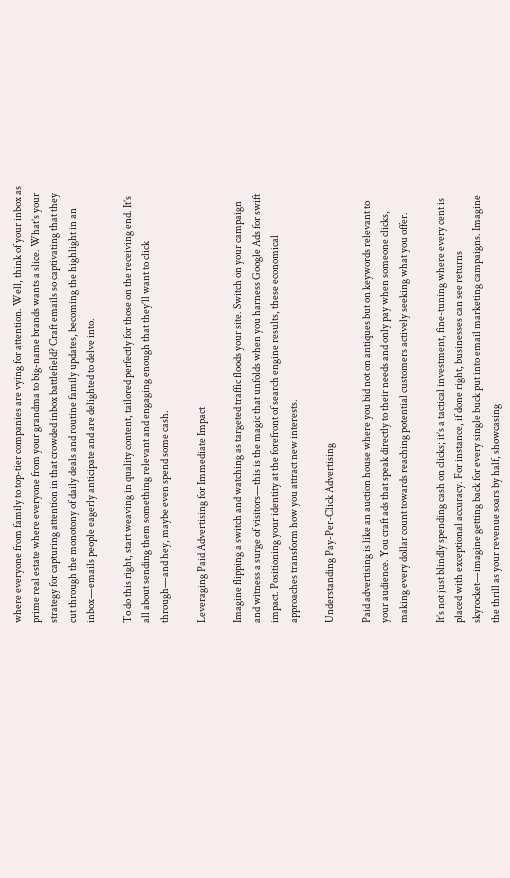where everyone from family to top-tier companies are vying for attention. Well, think of your inbox as prime real estate where everyone from your grandma to big-name brands wants a slice. What’s your strategy for capturing attention in that crowded inbox battlefield? Craft emails so captivating that they cut through the monotony of daily deals and routine family updates, becoming the highlight in an inbox—emails people eagerly anticipate and are delighted to delve into.

To do this right, start weaving in quality content, tailored perfectly for those on the receiving end. It’s all about sending them something relevant and engaging enough that they’ll want to click through—and hey, maybe even spend some cash.

Leveraging Paid Advertising for Immediate Impact

Imagine flipping a switch and watching as targeted traffic floods your site. Switch on your campaign and witness a surge of visitors—this is the magic that unfolds when you harness Google Ads for swift impact. Positioning your identity at the forefront of search engine results, these economical approaches transform how you attract new interests.

Understanding Pay-Per-Click Advertising

Paid advertising is like an auction house where you bid not on antiques but on keywords relevant to your audience. You craft ads that speak directly to their needs and only pay when someone clicks, making every dollar count towards reaching potential customers actively seeking what you offer.

It’s not just blindly spending cash on clicks; it’s a tactical investment, fine-tuning where every cent is placed with exceptional accuracy. For instance, if done right, businesses can see returns skyrocket—imagine getting back for every single buck put into email marketing campaigns. Imagine the thrill as your revenue soars by half, showcasing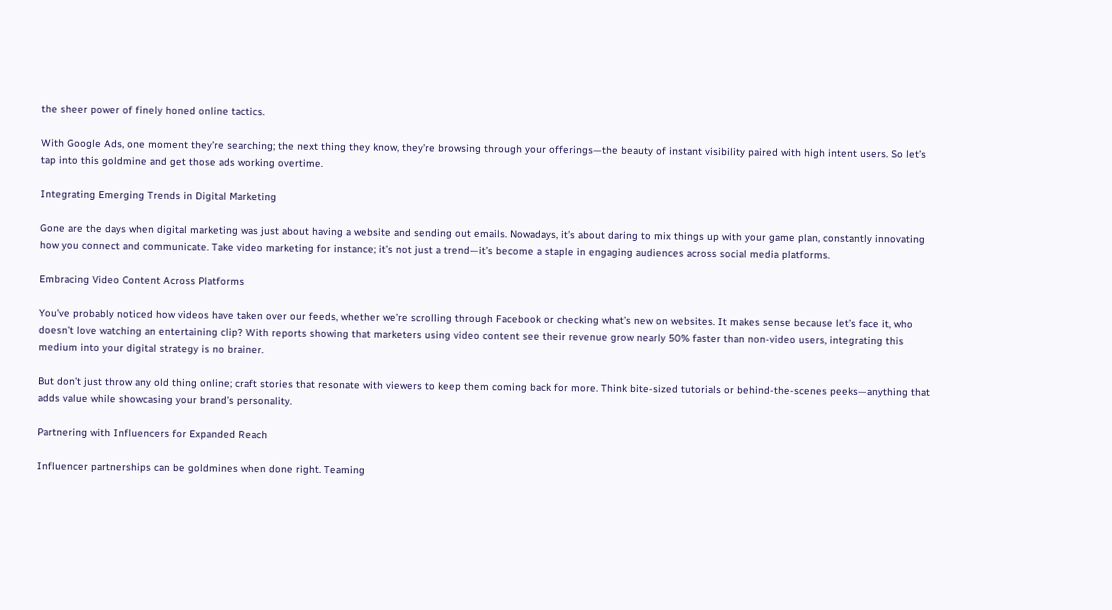the sheer power of finely honed online tactics.

With Google Ads, one moment they’re searching; the next thing they know, they’re browsing through your offerings—the beauty of instant visibility paired with high intent users. So let’s tap into this goldmine and get those ads working overtime.

Integrating Emerging Trends in Digital Marketing

Gone are the days when digital marketing was just about having a website and sending out emails. Nowadays, it’s about daring to mix things up with your game plan, constantly innovating how you connect and communicate. Take video marketing for instance; it’s not just a trend—it’s become a staple in engaging audiences across social media platforms.

Embracing Video Content Across Platforms

You’ve probably noticed how videos have taken over our feeds, whether we’re scrolling through Facebook or checking what’s new on websites. It makes sense because let’s face it, who doesn’t love watching an entertaining clip? With reports showing that marketers using video content see their revenue grow nearly 50% faster than non-video users, integrating this medium into your digital strategy is no brainer.

But don’t just throw any old thing online; craft stories that resonate with viewers to keep them coming back for more. Think bite-sized tutorials or behind-the-scenes peeks—anything that adds value while showcasing your brand’s personality.

Partnering with Influencers for Expanded Reach

Influencer partnerships can be goldmines when done right. Teaming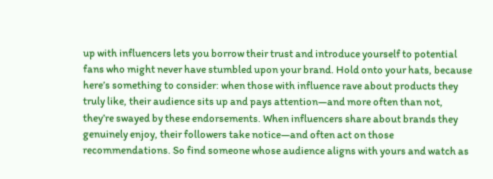up with influencers lets you borrow their trust and introduce yourself to potential fans who might never have stumbled upon your brand. Hold onto your hats, because here’s something to consider: when those with influence rave about products they truly like, their audience sits up and pays attention—and more often than not, they’re swayed by these endorsements. When influencers share about brands they genuinely enjoy, their followers take notice—and often act on those recommendations. So find someone whose audience aligns with yours and watch as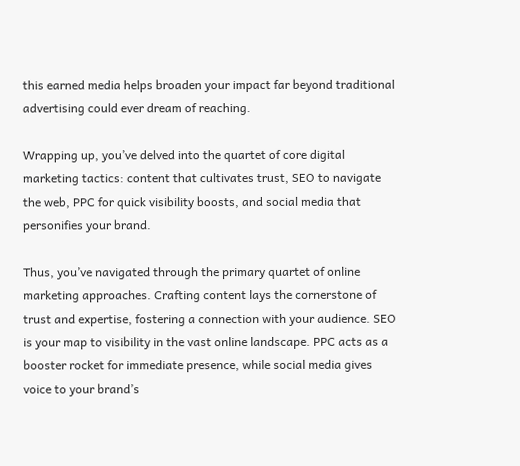this earned media helps broaden your impact far beyond traditional advertising could ever dream of reaching.

Wrapping up, you’ve delved into the quartet of core digital marketing tactics: content that cultivates trust, SEO to navigate the web, PPC for quick visibility boosts, and social media that personifies your brand.

Thus, you’ve navigated through the primary quartet of online marketing approaches. Crafting content lays the cornerstone of trust and expertise, fostering a connection with your audience. SEO is your map to visibility in the vast online landscape. PPC acts as a booster rocket for immediate presence, while social media gives voice to your brand’s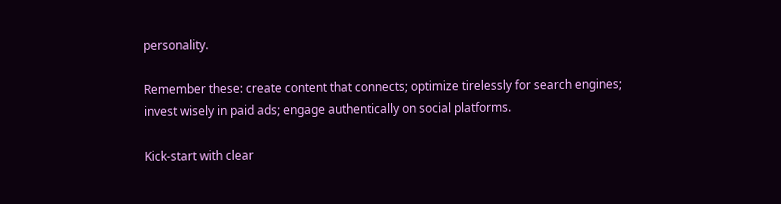personality.

Remember these: create content that connects; optimize tirelessly for search engines; invest wisely in paid ads; engage authentically on social platforms.

Kick-start with clear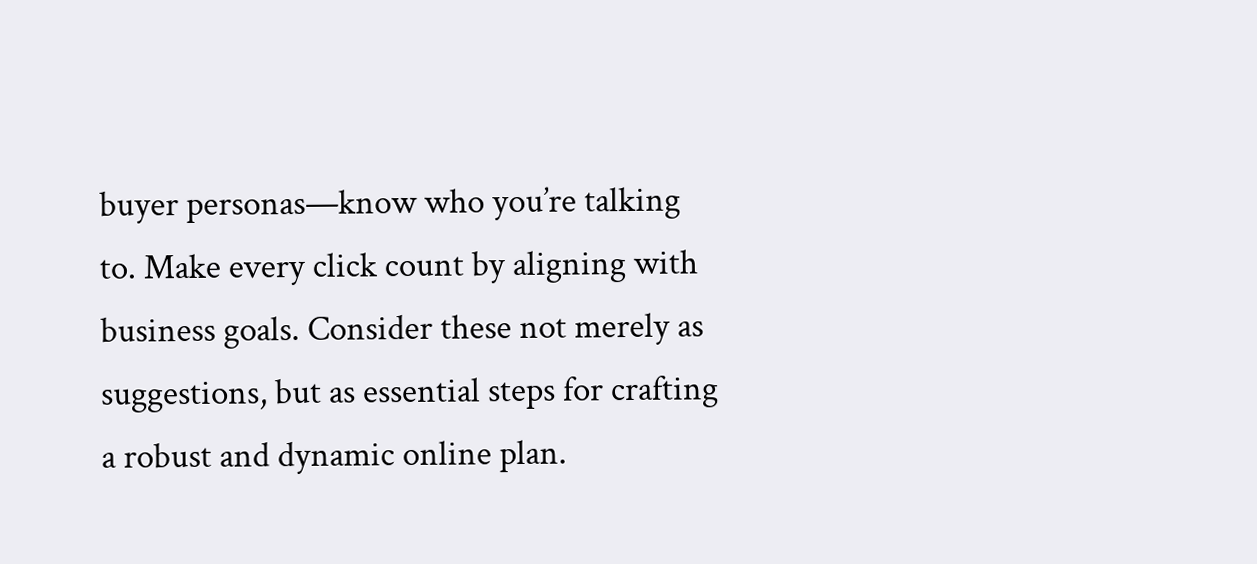buyer personas—know who you’re talking to. Make every click count by aligning with business goals. Consider these not merely as suggestions, but as essential steps for crafting a robust and dynamic online plan.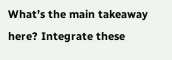What’s the main takeaway here? Integrate these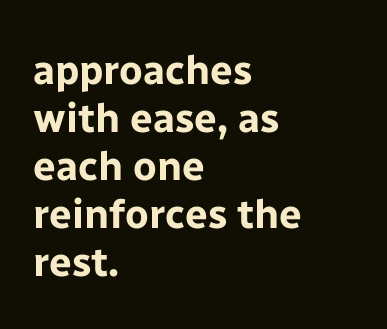approaches with ease, as each one reinforces the rest.